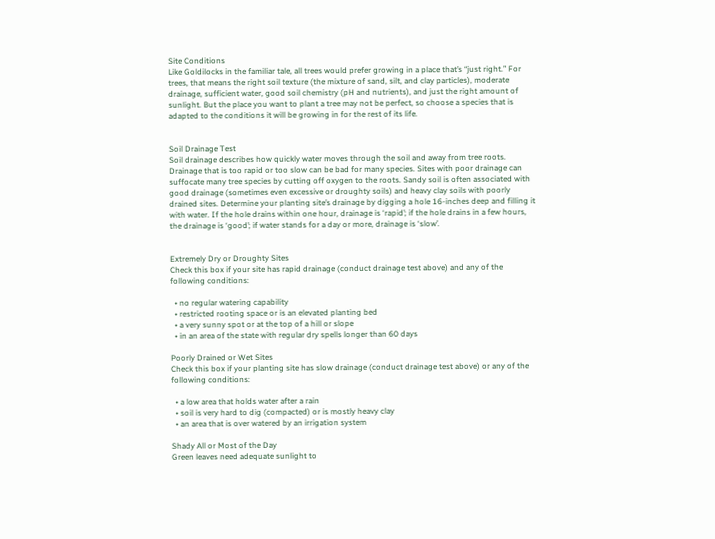Site Conditions
Like Goldilocks in the familiar tale, all trees would prefer growing in a place that’s “just right.” For trees, that means the right soil texture (the mixture of sand, silt, and clay particles), moderate drainage, sufficient water, good soil chemistry (pH and nutrients), and just the right amount of sunlight. But the place you want to plant a tree may not be perfect, so choose a species that is adapted to the conditions it will be growing in for the rest of its life.


Soil Drainage Test
Soil drainage describes how quickly water moves through the soil and away from tree roots. Drainage that is too rapid or too slow can be bad for many species. Sites with poor drainage can suffocate many tree species by cutting off oxygen to the roots. Sandy soil is often associated with good drainage (sometimes even excessive or droughty soils) and heavy clay soils with poorly drained sites. Determine your planting site’s drainage by digging a hole 16-inches deep and filling it with water. If the hole drains within one hour, drainage is ‘rapid’; if the hole drains in a few hours, the drainage is ‘good’; if water stands for a day or more, drainage is ‘slow’.


Extremely Dry or Droughty Sites
Check this box if your site has rapid drainage (conduct drainage test above) and any of the following conditions:

  • no regular watering capability
  • restricted rooting space or is an elevated planting bed
  • a very sunny spot or at the top of a hill or slope
  • in an area of the state with regular dry spells longer than 60 days

Poorly Drained or Wet Sites
Check this box if your planting site has slow drainage (conduct drainage test above) or any of the following conditions:

  • a low area that holds water after a rain
  • soil is very hard to dig (compacted) or is mostly heavy clay
  • an area that is over watered by an irrigation system

Shady All or Most of the Day
Green leaves need adequate sunlight to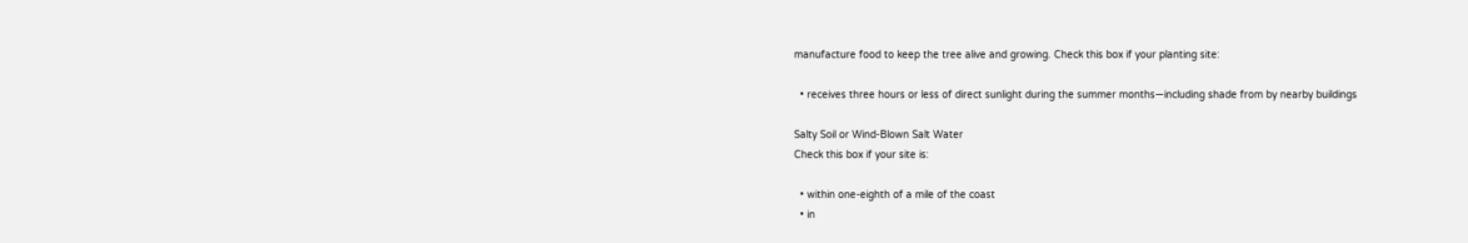manufacture food to keep the tree alive and growing. Check this box if your planting site:

  • receives three hours or less of direct sunlight during the summer months—including shade from by nearby buildings

Salty Soil or Wind-Blown Salt Water
Check this box if your site is:

  • within one-eighth of a mile of the coast
  • in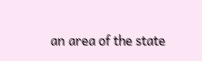an area of the state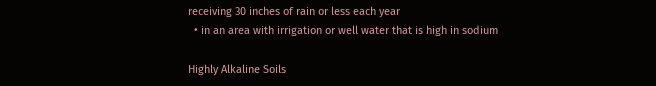receiving 30 inches of rain or less each year
  • in an area with irrigation or well water that is high in sodium

Highly Alkaline Soils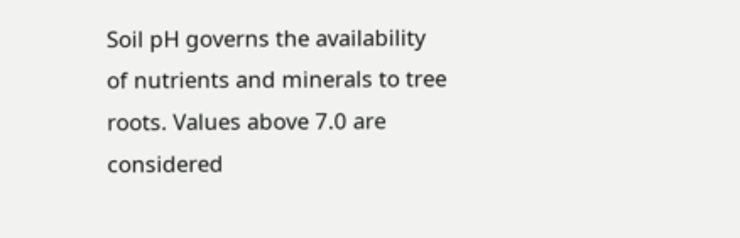Soil pH governs the availability of nutrients and minerals to tree roots. Values above 7.0 are considered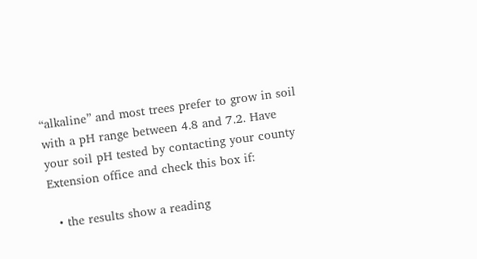“alkaline” and most trees prefer to grow in soil with a pH range between 4.8 and 7.2. Have your soil pH tested by contacting your county Extension office and check this box if:

  • the results show a reading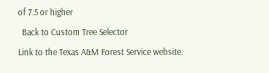of 7.5 or higher
  Back to Custom Tree Selector
Link to the Texas A&M Forest Service website.